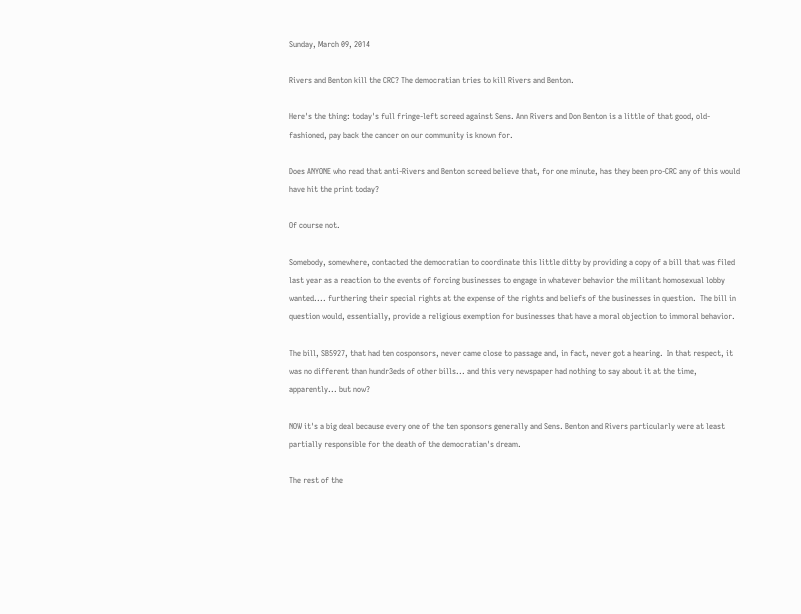Sunday, March 09, 2014

Rivers and Benton kill the CRC? The democratian tries to kill Rivers and Benton.

Here's the thing: today's full fringe-left screed against Sens. Ann Rivers and Don Benton is a little of that good, old-fashioned, pay back the cancer on our community is known for.

Does ANYONE who read that anti-Rivers and Benton screed believe that, for one minute, has they been pro-CRC any of this would have hit the print today?

Of course not.

Somebody, somewhere, contacted the democratian to coordinate this little ditty by providing a copy of a bill that was filed last year as a reaction to the events of forcing businesses to engage in whatever behavior the militant homosexual lobby wanted.... furthering their special rights at the expense of the rights and beliefs of the businesses in question.  The bill in question would, essentially, provide a religious exemption for businesses that have a moral objection to immoral behavior.

The bill, SB5927, that had ten cosponsors, never came close to passage and, in fact, never got a hearing.  In that respect, it was no different than hundr3eds of other bills... and this very newspaper had nothing to say about it at the time, apparently... but now?

NOW it's a big deal because every one of the ten sponsors generally and Sens. Benton and Rivers particularly were at least partially responsible for the death of the democratian's dream.

The rest of the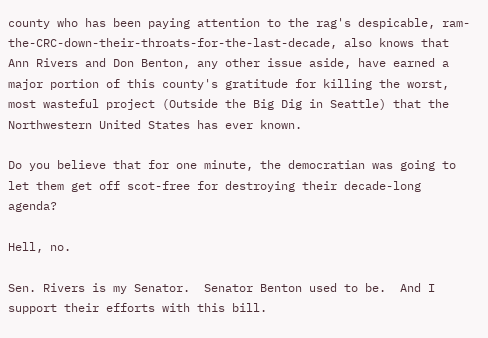county who has been paying attention to the rag's despicable, ram-the-CRC-down-their-throats-for-the-last-decade, also knows that Ann Rivers and Don Benton, any other issue aside, have earned a major portion of this county's gratitude for killing the worst, most wasteful project (Outside the Big Dig in Seattle) that the Northwestern United States has ever known.

Do you believe that for one minute, the democratian was going to let them get off scot-free for destroying their decade-long agenda?

Hell, no.

Sen. Rivers is my Senator.  Senator Benton used to be.  And I support their efforts with this bill.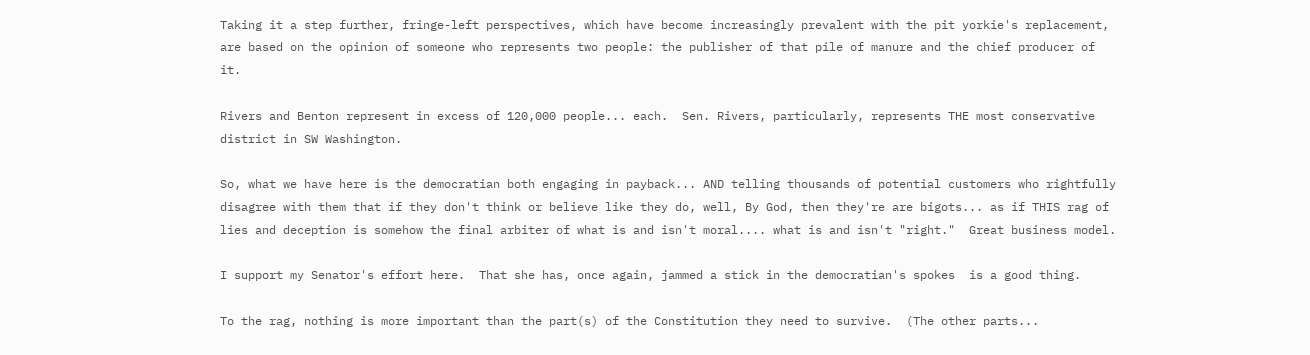Taking it a step further, fringe-left perspectives, which have become increasingly prevalent with the pit yorkie's replacement, are based on the opinion of someone who represents two people: the publisher of that pile of manure and the chief producer of it.

Rivers and Benton represent in excess of 120,000 people... each.  Sen. Rivers, particularly, represents THE most conservative district in SW Washington.

So, what we have here is the democratian both engaging in payback... AND telling thousands of potential customers who rightfully disagree with them that if they don't think or believe like they do, well, By God, then they're are bigots... as if THIS rag of lies and deception is somehow the final arbiter of what is and isn't moral.... what is and isn't "right."  Great business model.

I support my Senator's effort here.  That she has, once again, jammed a stick in the democratian's spokes  is a good thing.

To the rag, nothing is more important than the part(s) of the Constitution they need to survive.  (The other parts...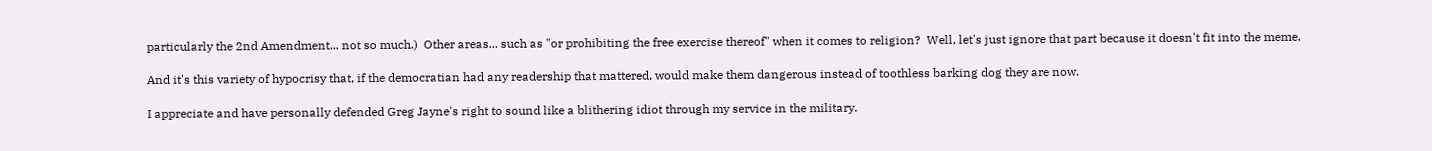particularly the 2nd Amendment... not so much.)  Other areas... such as "or prohibiting the free exercise thereof" when it comes to religion?  Well, let's just ignore that part because it doesn't fit into the meme.

And it's this variety of hypocrisy that, if the democratian had any readership that mattered, would make them dangerous instead of toothless barking dog they are now.

I appreciate and have personally defended Greg Jayne's right to sound like a blithering idiot through my service in the military.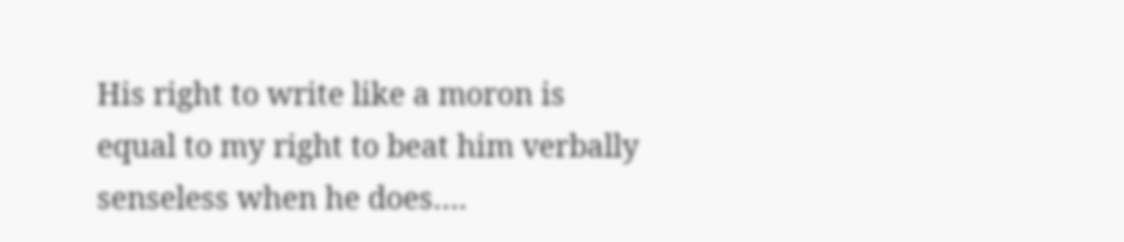His right to write like a moron is equal to my right to beat him verbally senseless when he does….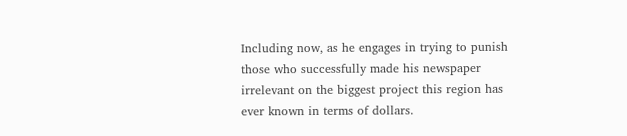Including now, as he engages in trying to punish those who successfully made his newspaper irrelevant on the biggest project this region has ever known in terms of dollars.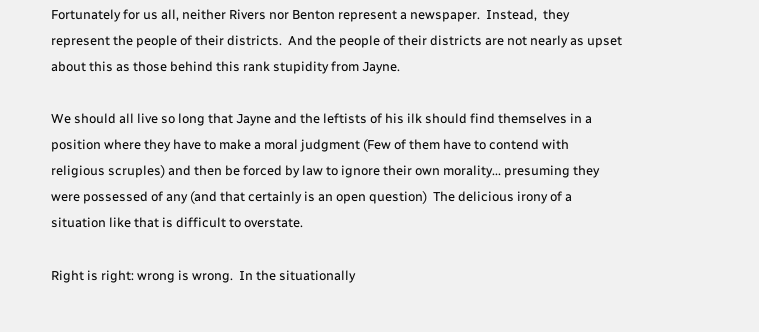Fortunately for us all, neither Rivers nor Benton represent a newspaper.  Instead,  they represent the people of their districts.  And the people of their districts are not nearly as upset about this as those behind this rank stupidity from Jayne.

We should all live so long that Jayne and the leftists of his ilk should find themselves in a position where they have to make a moral judgment (Few of them have to contend with religious scruples) and then be forced by law to ignore their own morality... presuming they were possessed of any (and that certainly is an open question)  The delicious irony of a situation like that is difficult to overstate.

Right is right: wrong is wrong.  In the situationally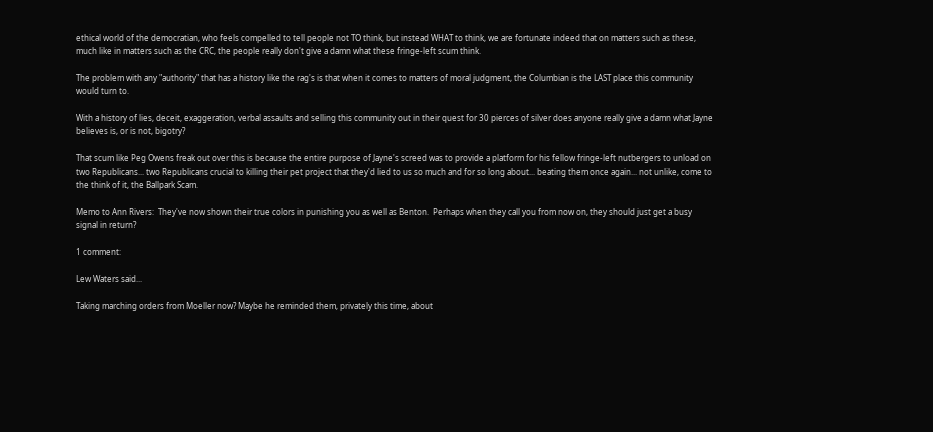ethical world of the democratian, who feels compelled to tell people not TO think, but instead WHAT to think, we are fortunate indeed that on matters such as these, much like in matters such as the CRC, the people really don't give a damn what these fringe-left scum think.

The problem with any "authority" that has a history like the rag's is that when it comes to matters of moral judgment, the Columbian is the LAST place this community would turn to.

With a history of lies, deceit, exaggeration, verbal assaults and selling this community out in their quest for 30 pierces of silver does anyone really give a damn what Jayne believes is, or is not, bigotry?

That scum like Peg Owens freak out over this is because the entire purpose of Jayne's screed was to provide a platform for his fellow fringe-left nutbergers to unload on two Republicans... two Republicans crucial to killing their pet project that they'd lied to us so much and for so long about... beating them once again... not unlike, come to the think of it, the Ballpark Scam.

Memo to Ann Rivers:  They've now shown their true colors in punishing you as well as Benton.  Perhaps when they call you from now on, they should just get a busy signal in return?

1 comment:

Lew Waters said...

Taking marching orders from Moeller now? Maybe he reminded them, privately this time, about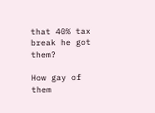that 40% tax break he got them?

How gay of them